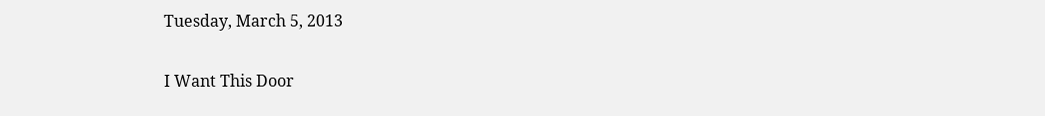Tuesday, March 5, 2013

I Want This Door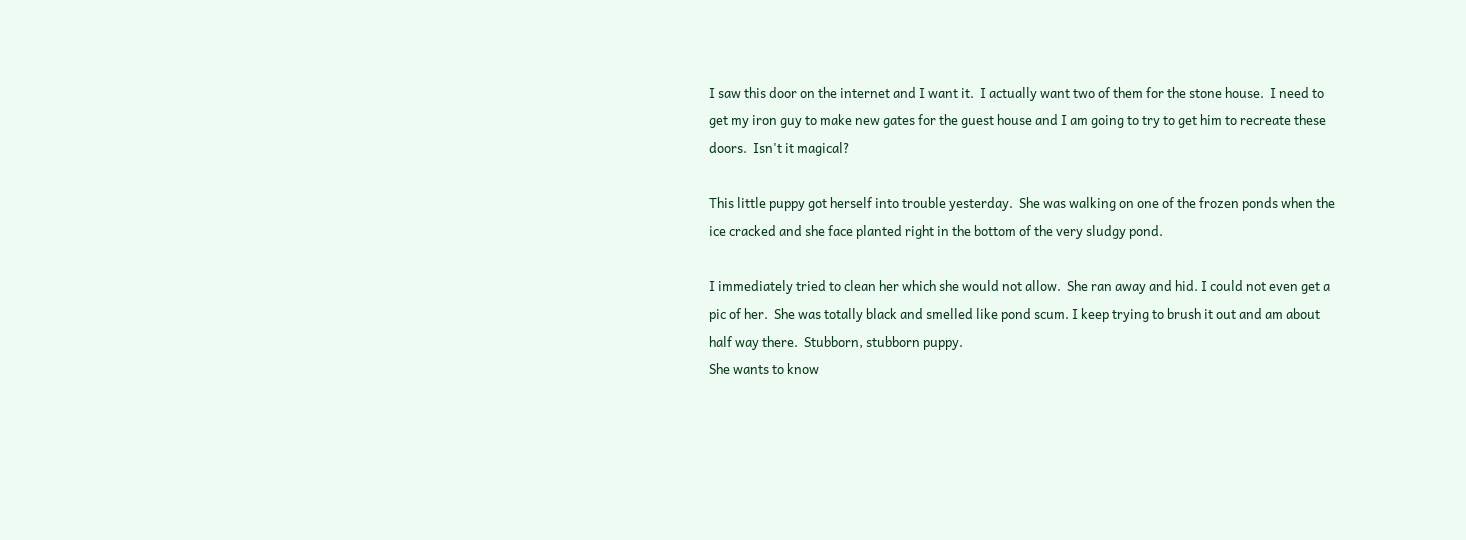I saw this door on the internet and I want it.  I actually want two of them for the stone house.  I need to get my iron guy to make new gates for the guest house and I am going to try to get him to recreate these doors.  Isn't it magical?

This little puppy got herself into trouble yesterday.  She was walking on one of the frozen ponds when the ice cracked and she face planted right in the bottom of the very sludgy pond.

I immediately tried to clean her which she would not allow.  She ran away and hid. I could not even get a pic of her.  She was totally black and smelled like pond scum. I keep trying to brush it out and am about half way there.  Stubborn, stubborn puppy.
She wants to know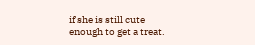if she is still cute enough to get a treat.